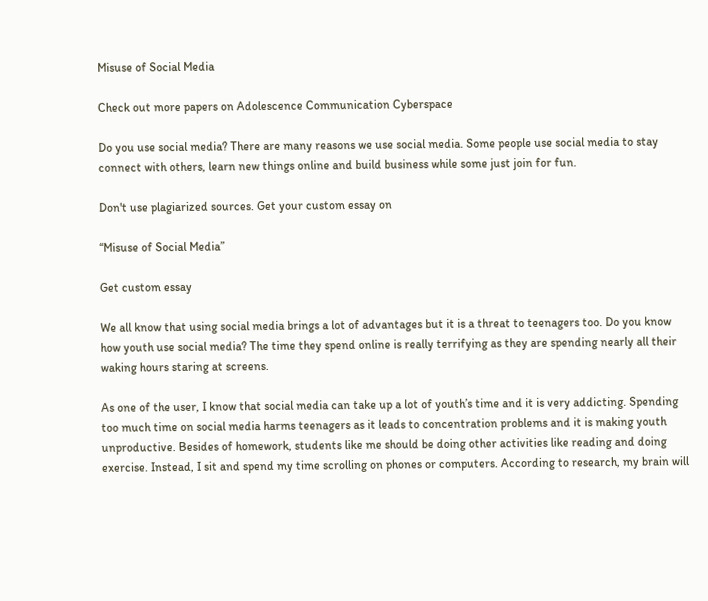Misuse of Social Media

Check out more papers on Adolescence Communication Cyberspace

Do you use social media? There are many reasons we use social media. Some people use social media to stay connect with others, learn new things online and build business while some just join for fun.

Don't use plagiarized sources. Get your custom essay on

“Misuse of Social Media”

Get custom essay

We all know that using social media brings a lot of advantages but it is a threat to teenagers too. Do you know how youth use social media? The time they spend online is really terrifying as they are spending nearly all their waking hours staring at screens.

As one of the user, I know that social media can take up a lot of youth’s time and it is very addicting. Spending too much time on social media harms teenagers as it leads to concentration problems and it is making youth unproductive. Besides of homework, students like me should be doing other activities like reading and doing exercise. Instead, I sit and spend my time scrolling on phones or computers. According to research, my brain will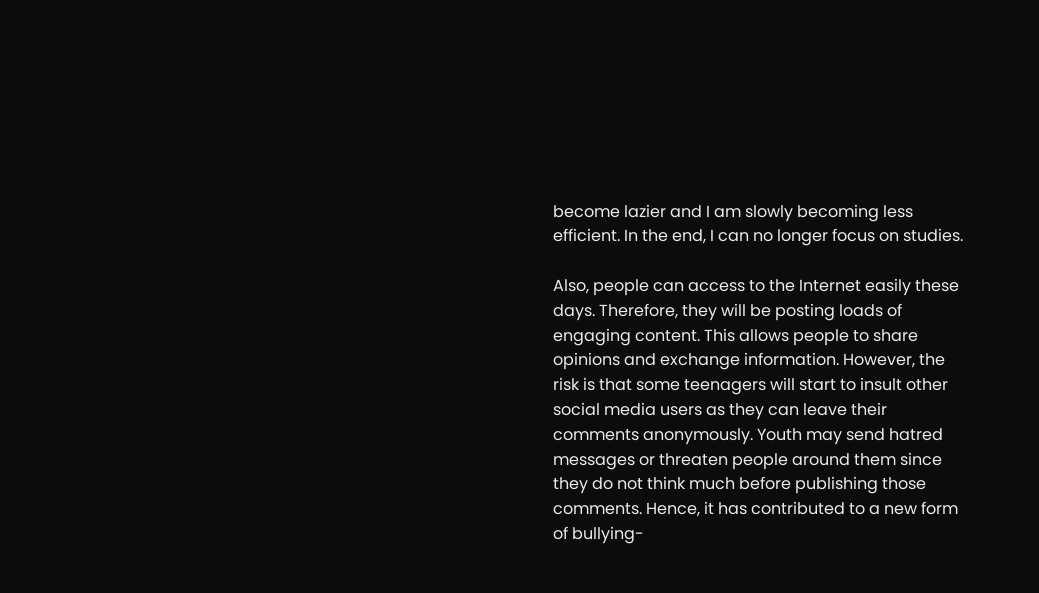become lazier and I am slowly becoming less efficient. In the end, I can no longer focus on studies.

Also, people can access to the Internet easily these days. Therefore, they will be posting loads of engaging content. This allows people to share opinions and exchange information. However, the risk is that some teenagers will start to insult other social media users as they can leave their comments anonymously. Youth may send hatred messages or threaten people around them since they do not think much before publishing those comments. Hence, it has contributed to a new form of bullying-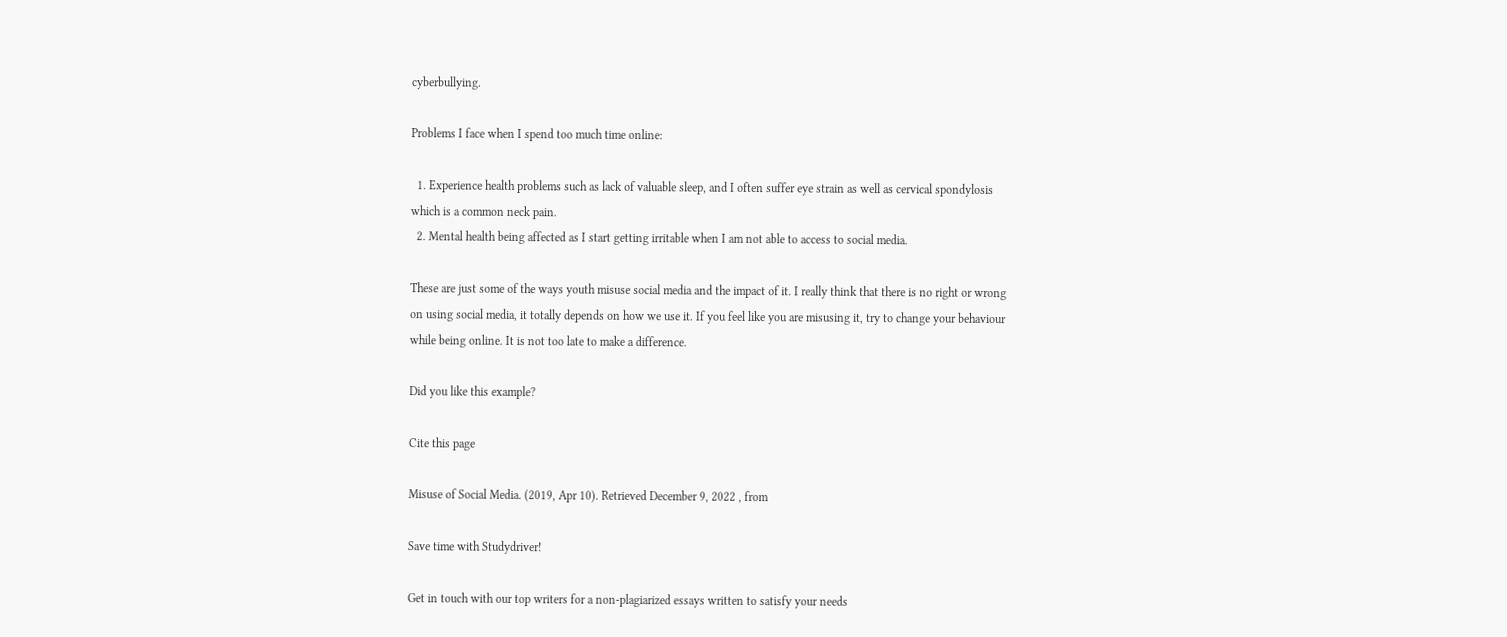cyberbullying.

Problems I face when I spend too much time online:

  1. Experience health problems such as lack of valuable sleep, and I often suffer eye strain as well as cervical spondylosis which is a common neck pain.
  2. Mental health being affected as I start getting irritable when I am not able to access to social media.

These are just some of the ways youth misuse social media and the impact of it. I really think that there is no right or wrong on using social media, it totally depends on how we use it. If you feel like you are misusing it, try to change your behaviour while being online. It is not too late to make a difference.

Did you like this example?

Cite this page

Misuse of Social Media. (2019, Apr 10). Retrieved December 9, 2022 , from

Save time with Studydriver!

Get in touch with our top writers for a non-plagiarized essays written to satisfy your needs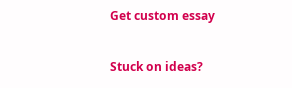Get custom essay

Stuck on ideas?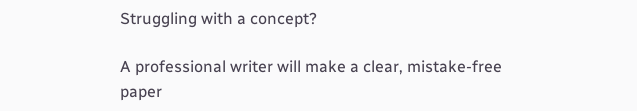Struggling with a concept?

A professional writer will make a clear, mistake-free paper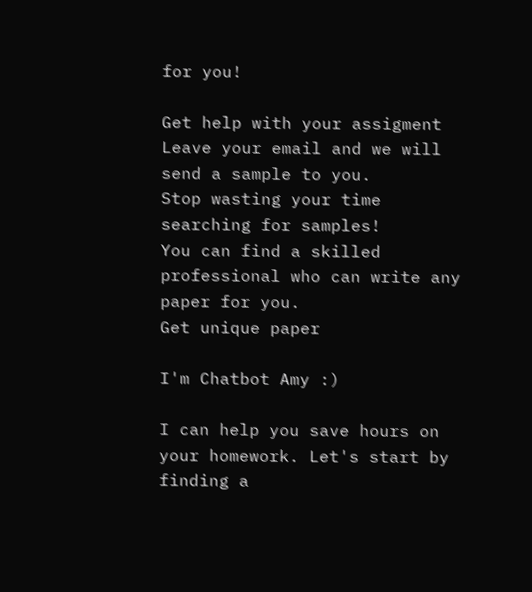for you!

Get help with your assigment
Leave your email and we will send a sample to you.
Stop wasting your time searching for samples!
You can find a skilled professional who can write any paper for you.
Get unique paper

I'm Chatbot Amy :)

I can help you save hours on your homework. Let's start by finding a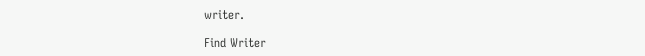writer.

Find Writer